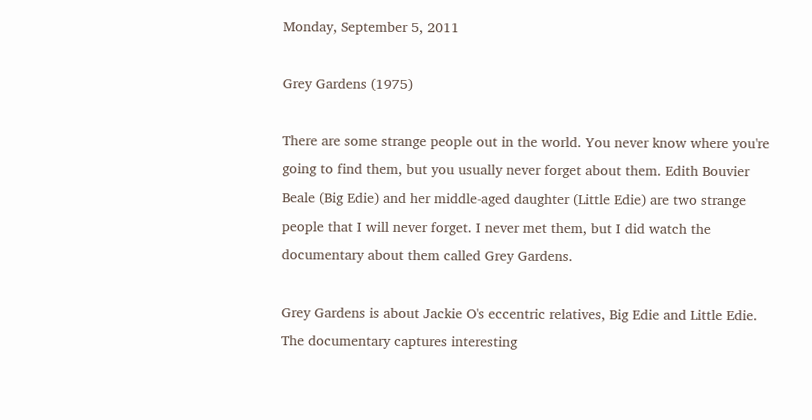Monday, September 5, 2011

Grey Gardens (1975)

There are some strange people out in the world. You never know where you're going to find them, but you usually never forget about them. Edith Bouvier Beale (Big Edie) and her middle-aged daughter (Little Edie) are two strange people that I will never forget. I never met them, but I did watch the documentary about them called Grey Gardens.

Grey Gardens is about Jackie O's eccentric relatives, Big Edie and Little Edie. The documentary captures interesting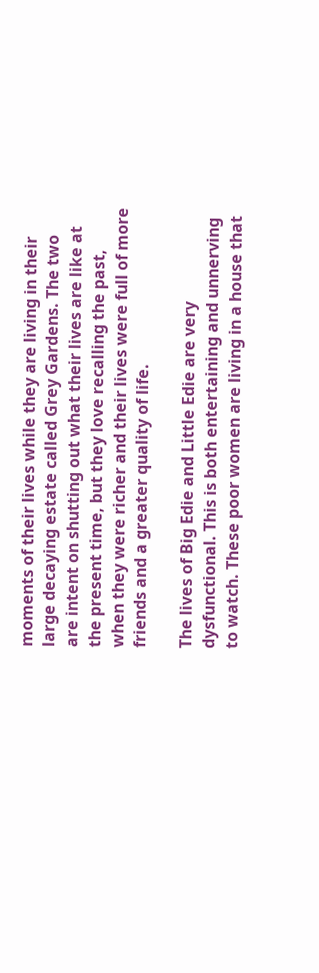moments of their lives while they are living in their large decaying estate called Grey Gardens. The two are intent on shutting out what their lives are like at the present time, but they love recalling the past, when they were richer and their lives were full of more friends and a greater quality of life.

The lives of Big Edie and Little Edie are very dysfunctional. This is both entertaining and unnerving to watch. These poor women are living in a house that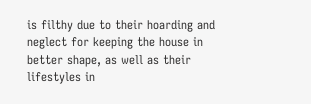is filthy due to their hoarding and neglect for keeping the house in better shape, as well as their lifestyles in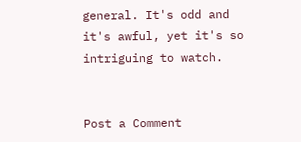general. It's odd and it's awful, yet it's so intriguing to watch.


Post a Comment